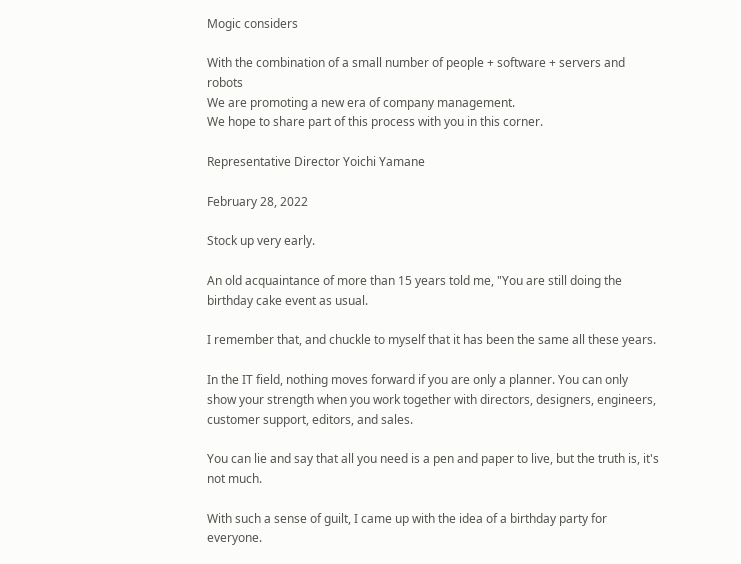Mogic considers

With the combination of a small number of people + software + servers and robots
We are promoting a new era of company management.
We hope to share part of this process with you in this corner.

Representative Director Yoichi Yamane

February 28, 2022

Stock up very early.

An old acquaintance of more than 15 years told me, "You are still doing the birthday cake event as usual.

I remember that, and chuckle to myself that it has been the same all these years.

In the IT field, nothing moves forward if you are only a planner. You can only show your strength when you work together with directors, designers, engineers, customer support, editors, and sales.

You can lie and say that all you need is a pen and paper to live, but the truth is, it's not much.

With such a sense of guilt, I came up with the idea of a birthday party for everyone.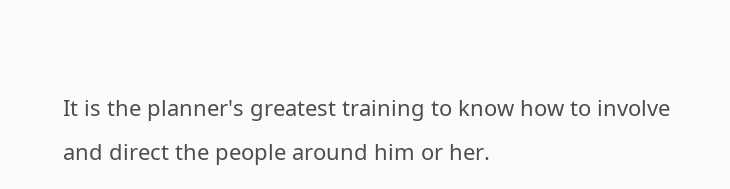It is the planner's greatest training to know how to involve and direct the people around him or her.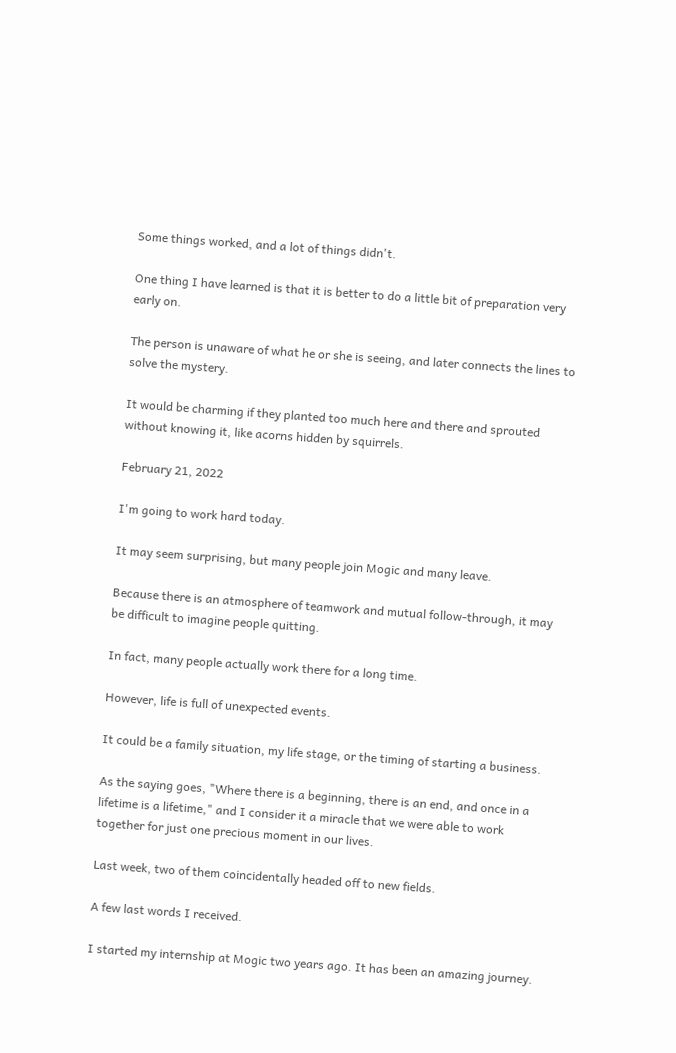Some things worked, and a lot of things didn't.

One thing I have learned is that it is better to do a little bit of preparation very early on.

The person is unaware of what he or she is seeing, and later connects the lines to solve the mystery.

It would be charming if they planted too much here and there and sprouted without knowing it, like acorns hidden by squirrels.

February 21, 2022

I'm going to work hard today.

It may seem surprising, but many people join Mogic and many leave.

Because there is an atmosphere of teamwork and mutual follow-through, it may be difficult to imagine people quitting.

In fact, many people actually work there for a long time.

However, life is full of unexpected events.

It could be a family situation, my life stage, or the timing of starting a business.

As the saying goes, "Where there is a beginning, there is an end, and once in a lifetime is a lifetime," and I consider it a miracle that we were able to work together for just one precious moment in our lives.

Last week, two of them coincidentally headed off to new fields.

A few last words I received.

I started my internship at Mogic two years ago. It has been an amazing journey.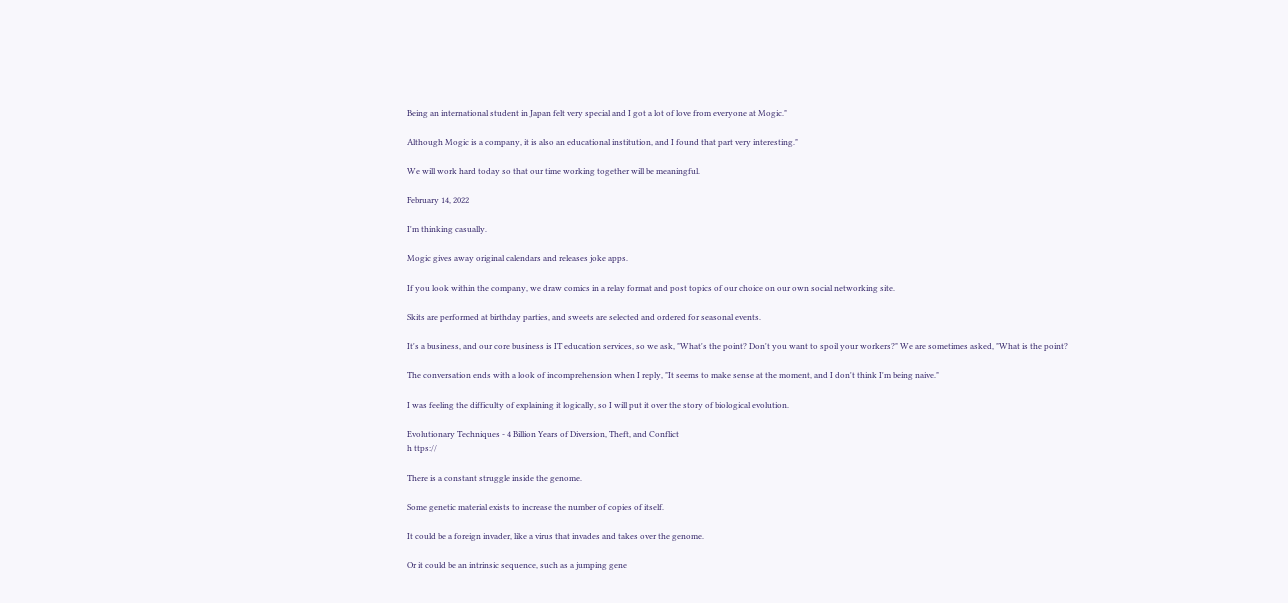Being an international student in Japan felt very special and I got a lot of love from everyone at Mogic."

Although Mogic is a company, it is also an educational institution, and I found that part very interesting."

We will work hard today so that our time working together will be meaningful.

February 14, 2022

I'm thinking casually.

Mogic gives away original calendars and releases joke apps.

If you look within the company, we draw comics in a relay format and post topics of our choice on our own social networking site.

Skits are performed at birthday parties, and sweets are selected and ordered for seasonal events.

It's a business, and our core business is IT education services, so we ask, "What's the point? Don't you want to spoil your workers?" We are sometimes asked, "What is the point?

The conversation ends with a look of incomprehension when I reply, "It seems to make sense at the moment, and I don't think I'm being naive."

I was feeling the difficulty of explaining it logically, so I will put it over the story of biological evolution.

Evolutionary Techniques - 4 Billion Years of Diversion, Theft, and Conflict
h ttps://

There is a constant struggle inside the genome.

Some genetic material exists to increase the number of copies of itself.

It could be a foreign invader, like a virus that invades and takes over the genome.

Or it could be an intrinsic sequence, such as a jumping gene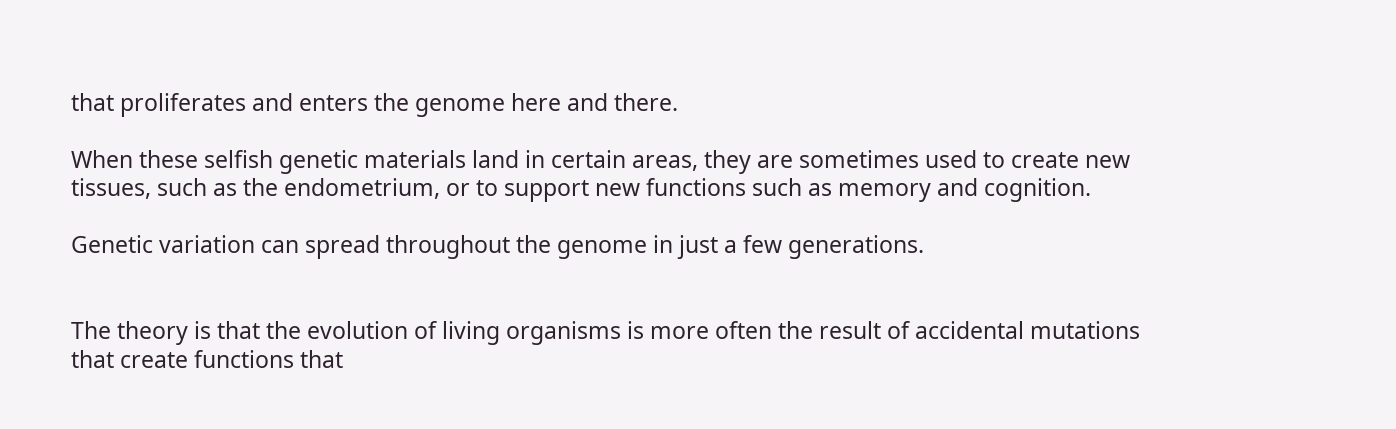that proliferates and enters the genome here and there.

When these selfish genetic materials land in certain areas, they are sometimes used to create new tissues, such as the endometrium, or to support new functions such as memory and cognition.

Genetic variation can spread throughout the genome in just a few generations.


The theory is that the evolution of living organisms is more often the result of accidental mutations that create functions that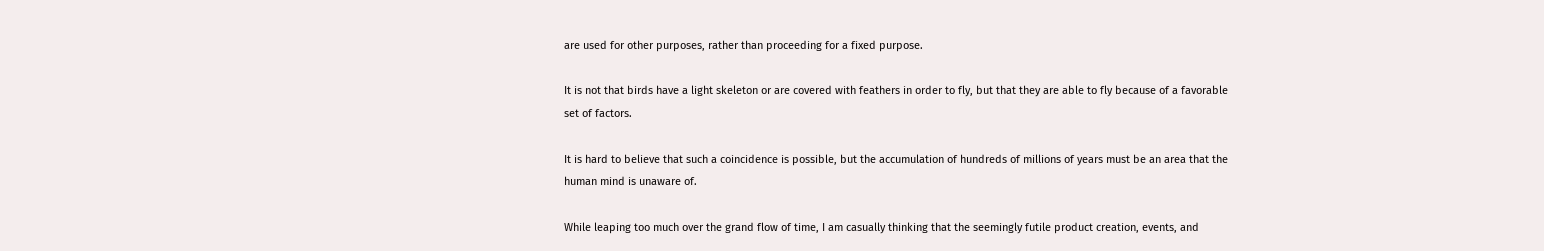are used for other purposes, rather than proceeding for a fixed purpose.

It is not that birds have a light skeleton or are covered with feathers in order to fly, but that they are able to fly because of a favorable set of factors.

It is hard to believe that such a coincidence is possible, but the accumulation of hundreds of millions of years must be an area that the human mind is unaware of.

While leaping too much over the grand flow of time, I am casually thinking that the seemingly futile product creation, events, and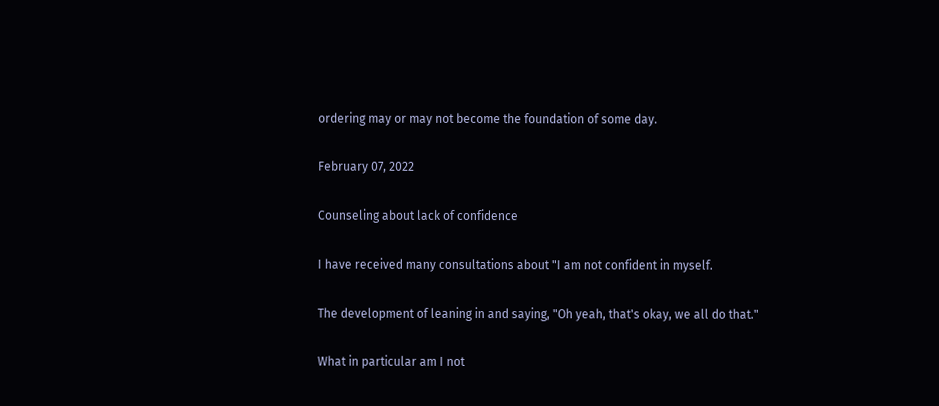ordering may or may not become the foundation of some day.

February 07, 2022

Counseling about lack of confidence

I have received many consultations about "I am not confident in myself.

The development of leaning in and saying, "Oh yeah, that's okay, we all do that."

What in particular am I not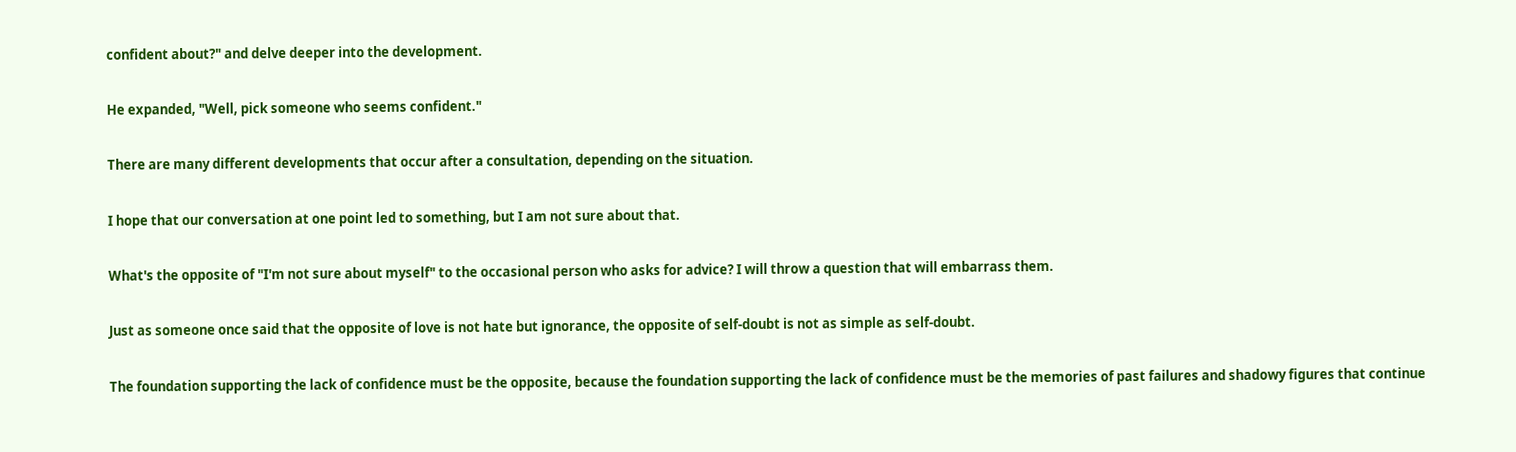confident about?" and delve deeper into the development.

He expanded, "Well, pick someone who seems confident."

There are many different developments that occur after a consultation, depending on the situation.

I hope that our conversation at one point led to something, but I am not sure about that.

What's the opposite of "I'm not sure about myself" to the occasional person who asks for advice? I will throw a question that will embarrass them.

Just as someone once said that the opposite of love is not hate but ignorance, the opposite of self-doubt is not as simple as self-doubt.

The foundation supporting the lack of confidence must be the opposite, because the foundation supporting the lack of confidence must be the memories of past failures and shadowy figures that continue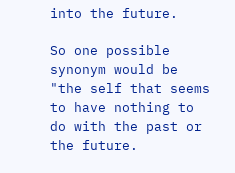into the future.

So one possible synonym would be "the self that seems to have nothing to do with the past or the future.